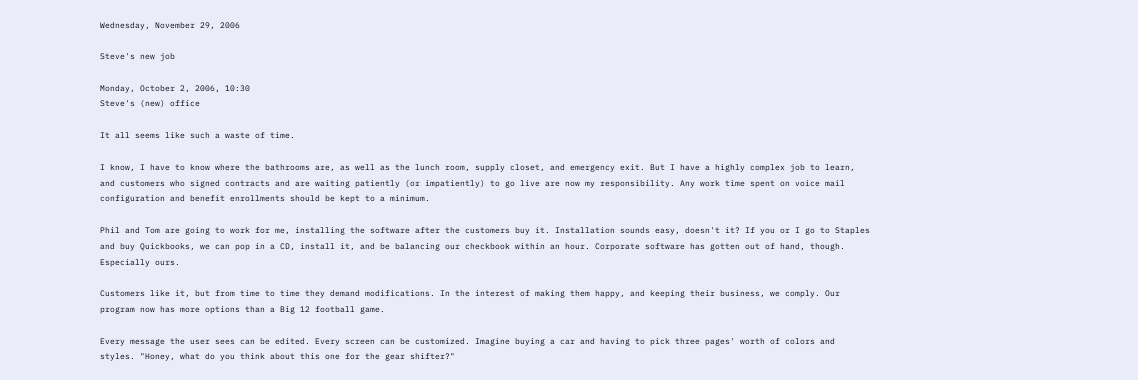Wednesday, November 29, 2006

Steve's new job

Monday, October 2, 2006, 10:30
Steve's (new) office

It all seems like such a waste of time.

I know, I have to know where the bathrooms are, as well as the lunch room, supply closet, and emergency exit. But I have a highly complex job to learn, and customers who signed contracts and are waiting patiently (or impatiently) to go live are now my responsibility. Any work time spent on voice mail configuration and benefit enrollments should be kept to a minimum.

Phil and Tom are going to work for me, installing the software after the customers buy it. Installation sounds easy, doesn't it? If you or I go to Staples and buy Quickbooks, we can pop in a CD, install it, and be balancing our checkbook within an hour. Corporate software has gotten out of hand, though. Especially ours.

Customers like it, but from time to time they demand modifications. In the interest of making them happy, and keeping their business, we comply. Our program now has more options than a Big 12 football game.

Every message the user sees can be edited. Every screen can be customized. Imagine buying a car and having to pick three pages' worth of colors and styles. "Honey, what do you think about this one for the gear shifter?"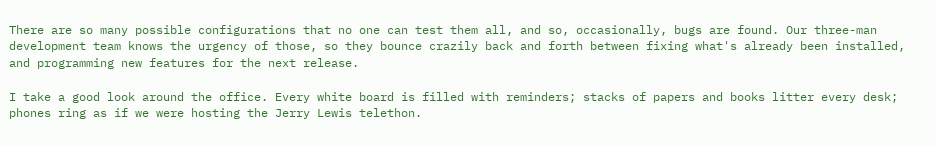There are so many possible configurations that no one can test them all, and so, occasionally, bugs are found. Our three-man development team knows the urgency of those, so they bounce crazily back and forth between fixing what's already been installed, and programming new features for the next release.

I take a good look around the office. Every white board is filled with reminders; stacks of papers and books litter every desk; phones ring as if we were hosting the Jerry Lewis telethon.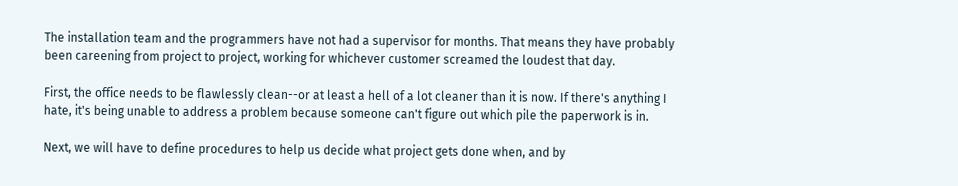The installation team and the programmers have not had a supervisor for months. That means they have probably been careening from project to project, working for whichever customer screamed the loudest that day.

First, the office needs to be flawlessly clean--or at least a hell of a lot cleaner than it is now. If there's anything I hate, it's being unable to address a problem because someone can't figure out which pile the paperwork is in.

Next, we will have to define procedures to help us decide what project gets done when, and by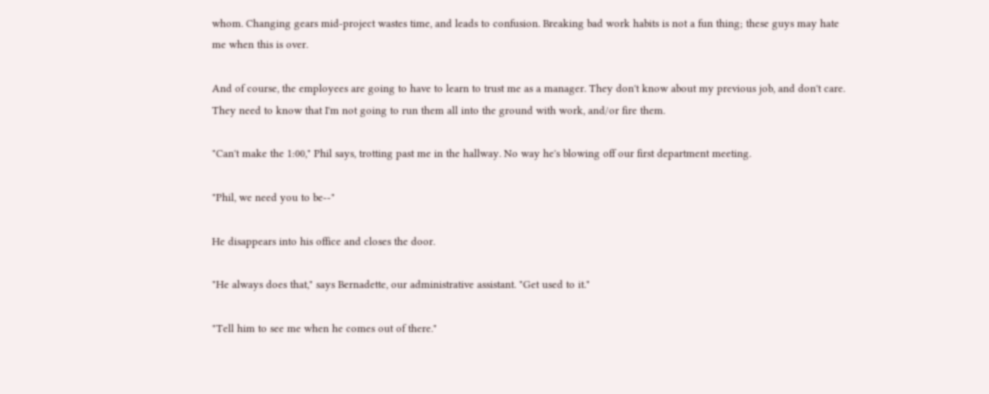whom. Changing gears mid-project wastes time, and leads to confusion. Breaking bad work habits is not a fun thing; these guys may hate me when this is over.

And of course, the employees are going to have to learn to trust me as a manager. They don't know about my previous job, and don't care. They need to know that I'm not going to run them all into the ground with work, and/or fire them.

"Can't make the 1:00," Phil says, trotting past me in the hallway. No way he's blowing off our first department meeting.

"Phil, we need you to be--"

He disappears into his office and closes the door.

"He always does that," says Bernadette, our administrative assistant. "Get used to it."

"Tell him to see me when he comes out of there."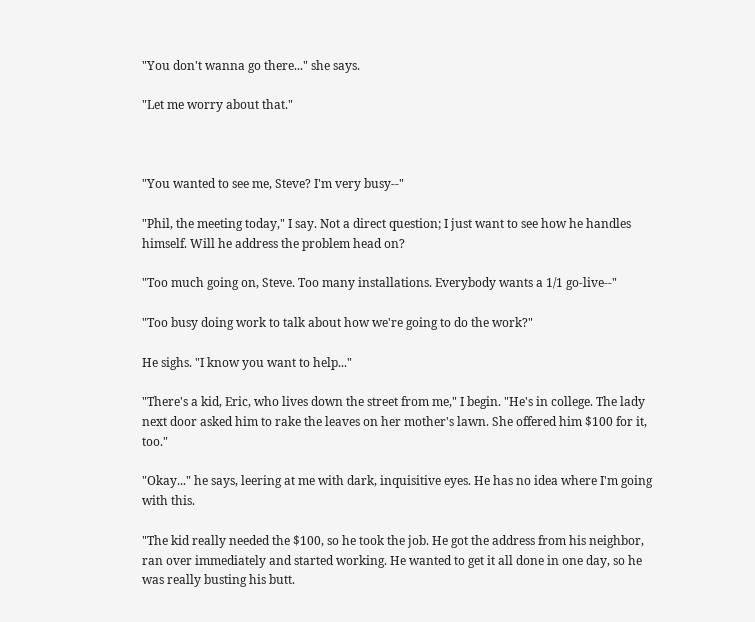"You don't wanna go there..." she says.

"Let me worry about that."



"You wanted to see me, Steve? I'm very busy--"

"Phil, the meeting today," I say. Not a direct question; I just want to see how he handles himself. Will he address the problem head on?

"Too much going on, Steve. Too many installations. Everybody wants a 1/1 go-live--"

"Too busy doing work to talk about how we're going to do the work?"

He sighs. "I know you want to help..."

"There's a kid, Eric, who lives down the street from me," I begin. "He's in college. The lady next door asked him to rake the leaves on her mother's lawn. She offered him $100 for it, too."

"Okay..." he says, leering at me with dark, inquisitive eyes. He has no idea where I'm going with this.

"The kid really needed the $100, so he took the job. He got the address from his neighbor, ran over immediately and started working. He wanted to get it all done in one day, so he was really busting his butt.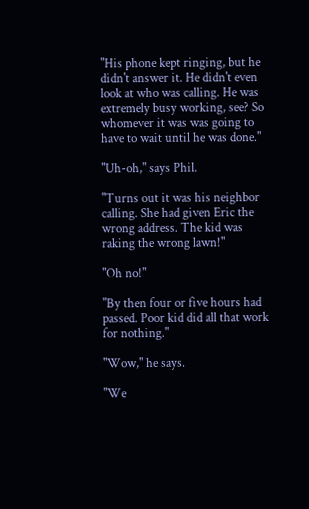"His phone kept ringing, but he didn't answer it. He didn't even look at who was calling. He was extremely busy working, see? So whomever it was was going to have to wait until he was done."

"Uh-oh," says Phil.

"Turns out it was his neighbor calling. She had given Eric the wrong address. The kid was raking the wrong lawn!"

"Oh no!"

"By then four or five hours had passed. Poor kid did all that work for nothing."

"Wow," he says.

"We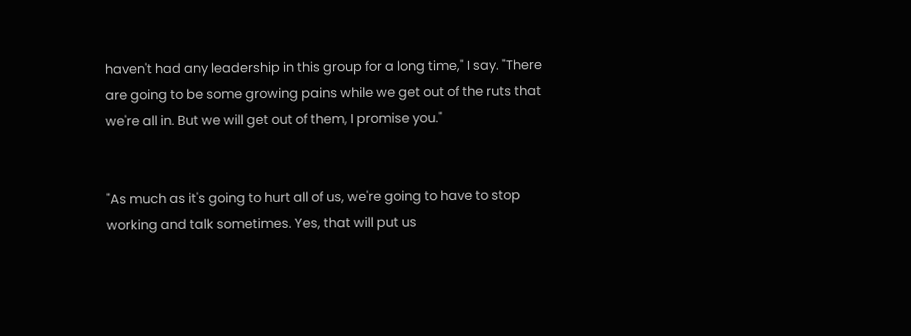haven't had any leadership in this group for a long time," I say. "There are going to be some growing pains while we get out of the ruts that we're all in. But we will get out of them, I promise you."


"As much as it's going to hurt all of us, we're going to have to stop working and talk sometimes. Yes, that will put us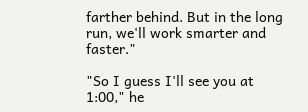farther behind. But in the long run, we'll work smarter and faster."

"So I guess I'll see you at 1:00," he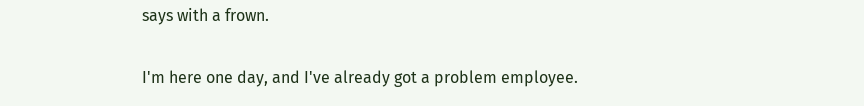says with a frown.

I'm here one day, and I've already got a problem employee.